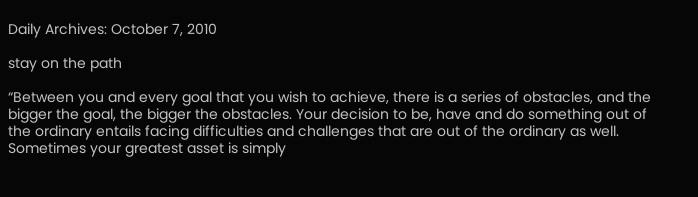Daily Archives: October 7, 2010

stay on the path

“Between you and every goal that you wish to achieve, there is a series of obstacles, and the bigger the goal, the bigger the obstacles. Your decision to be, have and do something out of the ordinary entails facing difficulties and challenges that are out of the ordinary as well. Sometimes your greatest asset is simply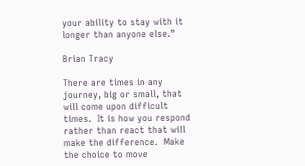your ability to stay with it longer than anyone else.”

Brian Tracy

There are times in any journey, big or small, that will come upon difficult times.  It is how you respond rather than react that will make the difference.  Make the choice to move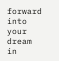forward into your dream in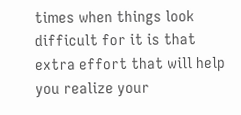times when things look difficult for it is that extra effort that will help you realize your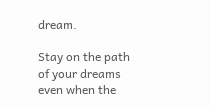dream.

Stay on the path of your dreams even when the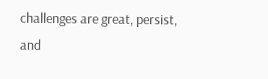challenges are great, persist, and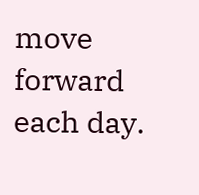move forward each day.